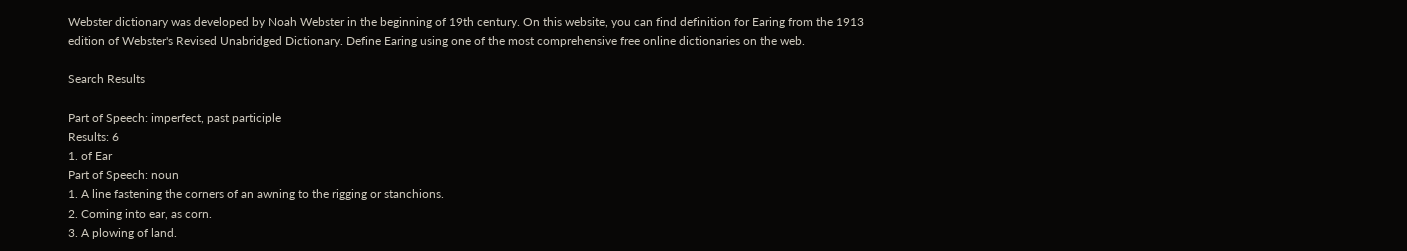Webster dictionary was developed by Noah Webster in the beginning of 19th century. On this website, you can find definition for Earing from the 1913 edition of Webster's Revised Unabridged Dictionary. Define Earing using one of the most comprehensive free online dictionaries on the web.

Search Results

Part of Speech: imperfect, past participle
Results: 6
1. of Ear
Part of Speech: noun
1. A line fastening the corners of an awning to the rigging or stanchions.
2. Coming into ear, as corn.
3. A plowing of land.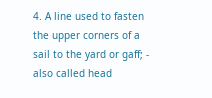4. A line used to fasten the upper corners of a sail to the yard or gaff; - also called head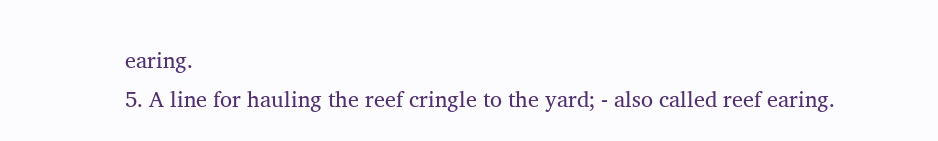earing.
5. A line for hauling the reef cringle to the yard; - also called reef earing.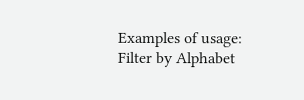Examples of usage:
Filter by Alphabet